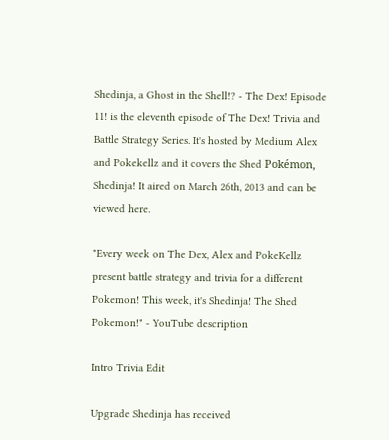Shedinja, a Ghost in the Shell!? - The Dex! Episode 11! is the eleventh episode of The Dex! Trivia and Battle Strategy Series. It's hosted by Medium Alex and Pokekellz and it covers the Shed Pokémon, Shedinja! It aired on March 26th, 2013 and can be viewed here.

"Every week on The Dex, Alex and PokeKellz present battle strategy and trivia for a different Pokemon! This week, it's Shedinja! The Shed Pokemon!" - YouTube description

Intro Trivia Edit

Upgrade Shedinja has received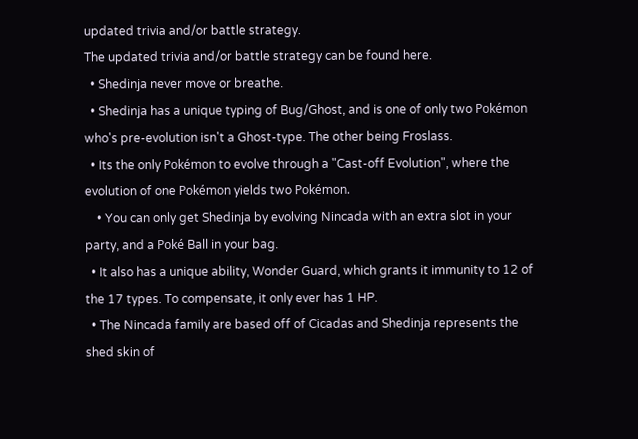updated trivia and/or battle strategy.
The updated trivia and/or battle strategy can be found here.
  • Shedinja never move or breathe.
  • Shedinja has a unique typing of Bug/Ghost, and is one of only two Pokémon who's pre-evolution isn't a Ghost-type. The other being Froslass.
  • Its the only Pokémon to evolve through a "Cast-off Evolution", where the evolution of one Pokémon yields two Pokémon.
    • You can only get Shedinja by evolving Nincada with an extra slot in your party, and a Poké Ball in your bag.
  • It also has a unique ability, Wonder Guard, which grants it immunity to 12 of the 17 types. To compensate, it only ever has 1 HP.
  • The Nincada family are based off of Cicadas and Shedinja represents the shed skin of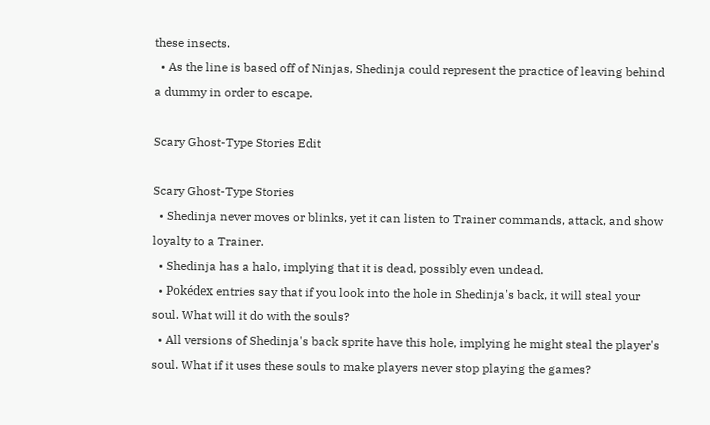these insects.
  • As the line is based off of Ninjas, Shedinja could represent the practice of leaving behind a dummy in order to escape.

Scary Ghost-Type Stories Edit

Scary Ghost-Type Stories
  • Shedinja never moves or blinks, yet it can listen to Trainer commands, attack, and show loyalty to a Trainer.
  • Shedinja has a halo, implying that it is dead, possibly even undead.
  • Pokédex entries say that if you look into the hole in Shedinja's back, it will steal your soul. What will it do with the souls?
  • All versions of Shedinja's back sprite have this hole, implying he might steal the player's soul. What if it uses these souls to make players never stop playing the games?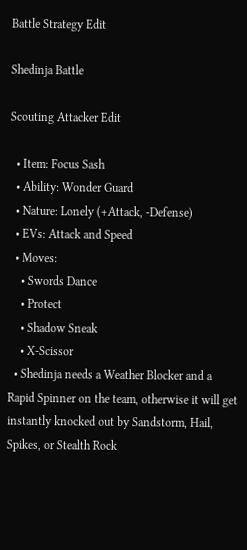Battle Strategy Edit

Shedinja Battle

Scouting Attacker Edit

  • Item: Focus Sash
  • Ability: Wonder Guard
  • Nature: Lonely (+Attack, -Defense)
  • EVs: Attack and Speed
  • Moves:
    • Swords Dance
    • Protect
    • Shadow Sneak
    • X-Scissor
  • Shedinja needs a Weather Blocker and a Rapid Spinner on the team, otherwise it will get instantly knocked out by Sandstorm, Hail, Spikes, or Stealth Rock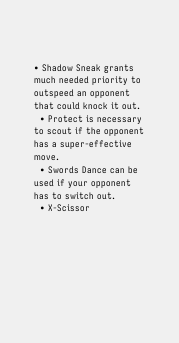• Shadow Sneak grants much needed priority to outspeed an opponent that could knock it out.
  • Protect is necessary to scout if the opponent has a super-effective move.
  • Swords Dance can be used if your opponent has to switch out.
  • X-Scissor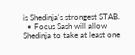is Shedinja's strongest STAB.
  • Focus Sash will allow Shedinja to take at least one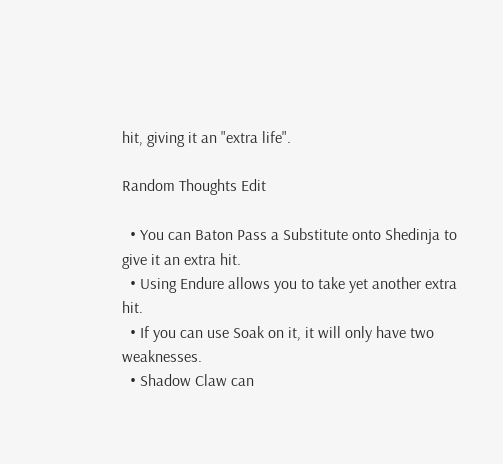hit, giving it an "extra life".

Random Thoughts Edit

  • You can Baton Pass a Substitute onto Shedinja to give it an extra hit.
  • Using Endure allows you to take yet another extra hit.
  • If you can use Soak on it, it will only have two weaknesses.
  • Shadow Claw can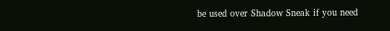be used over Shadow Sneak if you need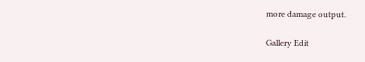more damage output.

Gallery Edit